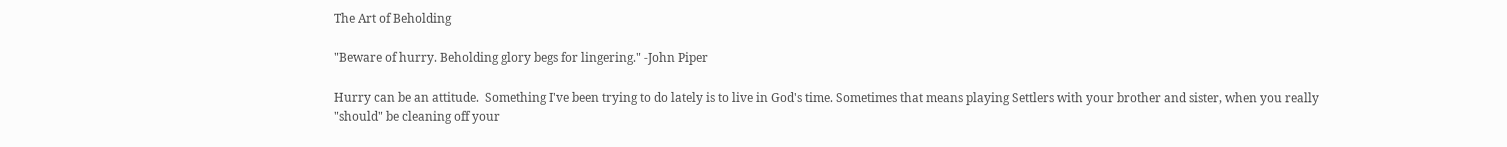The Art of Beholding

"Beware of hurry. Beholding glory begs for lingering." -John Piper

Hurry can be an attitude.  Something I've been trying to do lately is to live in God's time. Sometimes that means playing Settlers with your brother and sister, when you really "should" be cleaning off your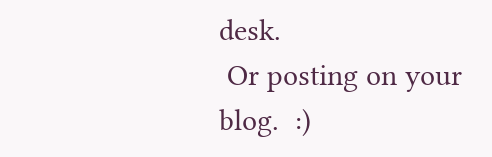desk.
 Or posting on your blog.  :)